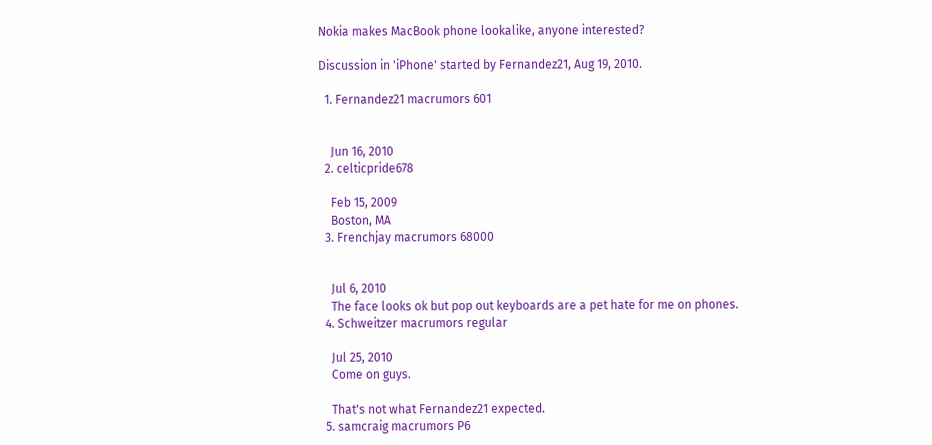Nokia makes MacBook phone lookalike, anyone interested?

Discussion in 'iPhone' started by Fernandez21, Aug 19, 2010.

  1. Fernandez21 macrumors 601


    Jun 16, 2010
  2. celticpride678

    Feb 15, 2009
    Boston, MA
  3. Frenchjay macrumors 68000


    Jul 6, 2010
    The face looks ok but pop out keyboards are a pet hate for me on phones.
  4. Schweitzer macrumors regular

    Jul 25, 2010
    Come on guys.

    That's not what Fernandez21 expected.
  5. samcraig macrumors P6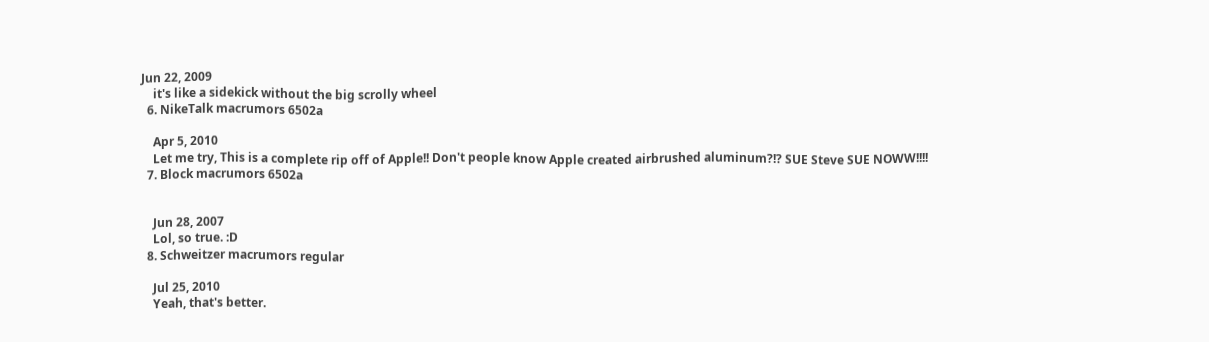Jun 22, 2009
    it's like a sidekick without the big scrolly wheel
  6. NikeTalk macrumors 6502a

    Apr 5, 2010
    Let me try, This is a complete rip off of Apple!! Don't people know Apple created airbrushed aluminum?!? SUE Steve SUE NOWW!!!!
  7. Block macrumors 6502a


    Jun 28, 2007
    Lol, so true. :D
  8. Schweitzer macrumors regular

    Jul 25, 2010
    Yeah, that's better.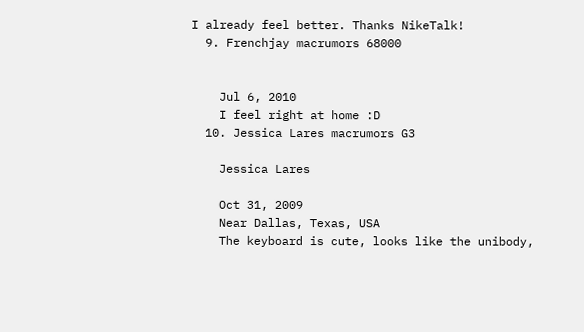I already feel better. Thanks NikeTalk!
  9. Frenchjay macrumors 68000


    Jul 6, 2010
    I feel right at home :D
  10. Jessica Lares macrumors G3

    Jessica Lares

    Oct 31, 2009
    Near Dallas, Texas, USA
    The keyboard is cute, looks like the unibody,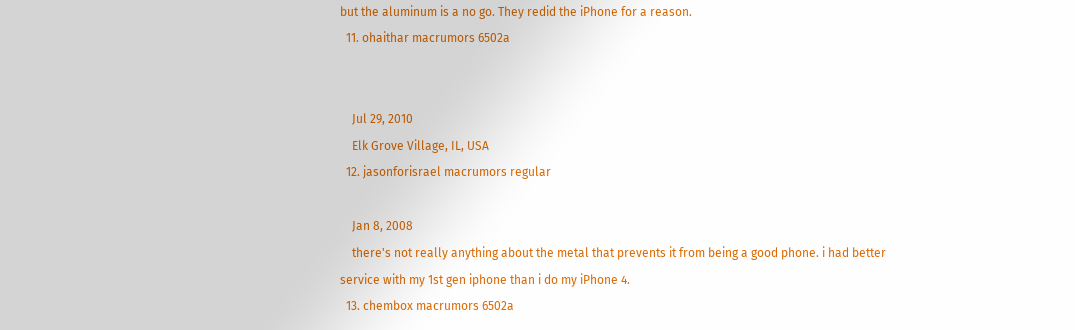but the aluminum is a no go. They redid the iPhone for a reason.
  11. ohaithar macrumors 6502a


    Jul 29, 2010
    Elk Grove Village, IL, USA
  12. jasonforisrael macrumors regular

    Jan 8, 2008
    there's not really anything about the metal that prevents it from being a good phone. i had better service with my 1st gen iphone than i do my iPhone 4.
  13. chembox macrumors 6502a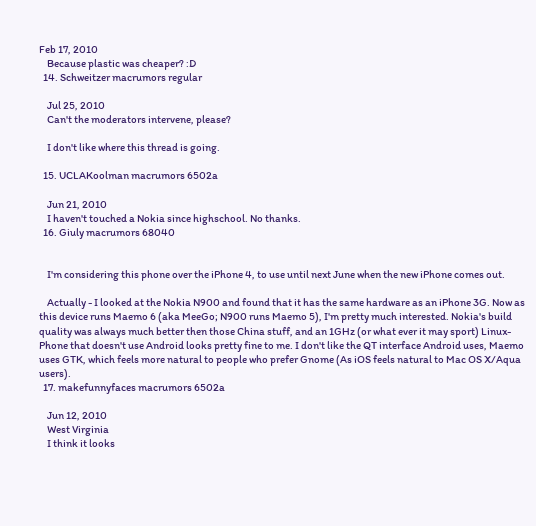Feb 17, 2010
    Because plastic was cheaper? :D
  14. Schweitzer macrumors regular

    Jul 25, 2010
    Can't the moderators intervene, please?

    I don't like where this thread is going.

  15. UCLAKoolman macrumors 6502a

    Jun 21, 2010
    I haven't touched a Nokia since highschool. No thanks.
  16. Giuly macrumors 68040


    I'm considering this phone over the iPhone 4, to use until next June when the new iPhone comes out.

    Actually - I looked at the Nokia N900 and found that it has the same hardware as an iPhone 3G. Now as this device runs Maemo 6 (aka MeeGo; N900 runs Maemo 5), I'm pretty much interested. Nokia's build quality was always much better then those China stuff, and an 1GHz (or what ever it may sport) Linux-Phone that doesn't use Android looks pretty fine to me. I don't like the QT interface Android uses, Maemo uses GTK, which feels more natural to people who prefer Gnome (As iOS feels natural to Mac OS X/Aqua users).
  17. makefunnyfaces macrumors 6502a

    Jun 12, 2010
    West Virginia
    I think it looks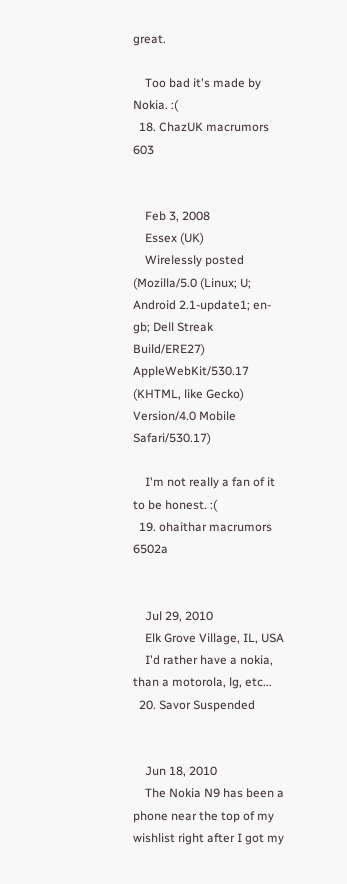great.

    Too bad it's made by Nokia. :(
  18. ChazUK macrumors 603


    Feb 3, 2008
    Essex (UK)
    Wirelessly posted (Mozilla/5.0 (Linux; U; Android 2.1-update1; en-gb; Dell Streak Build/ERE27) AppleWebKit/530.17 (KHTML, like Gecko) Version/4.0 Mobile Safari/530.17)

    I'm not really a fan of it to be honest. :(
  19. ohaithar macrumors 6502a


    Jul 29, 2010
    Elk Grove Village, IL, USA
    I'd rather have a nokia, than a motorola, lg, etc...
  20. Savor Suspended


    Jun 18, 2010
    The Nokia N9 has been a phone near the top of my wishlist right after I got my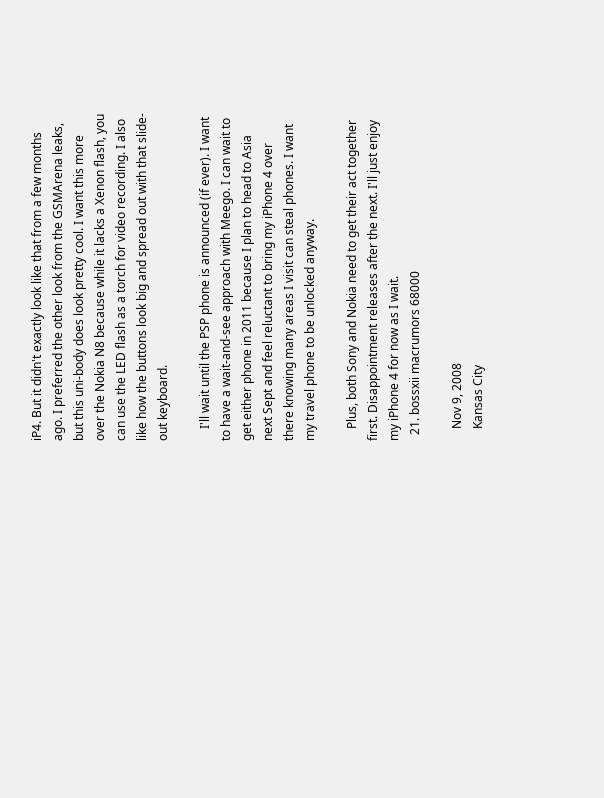iP4. But it didn't exactly look like that from a few months ago. I preferred the other look from the GSMArena leaks, but this uni-body does look pretty cool. I want this more over the Nokia N8 because while it lacks a Xenon flash, you can use the LED flash as a torch for video recording. I also like how the buttons look big and spread out with that slide-out keyboard.

    I'll wait until the PSP phone is announced (if ever). I want to have a wait-and-see approach with Meego. I can wait to get either phone in 2011 because I plan to head to Asia next Sept and feel reluctant to bring my iPhone 4 over there knowing many areas I visit can steal phones. I want my travel phone to be unlocked anyway.

    Plus, both Sony and Nokia need to get their act together first. Disappointment releases after the next. I'll just enjoy my iPhone 4 for now as I wait.
  21. bossxii macrumors 68000

    Nov 9, 2008
    Kansas City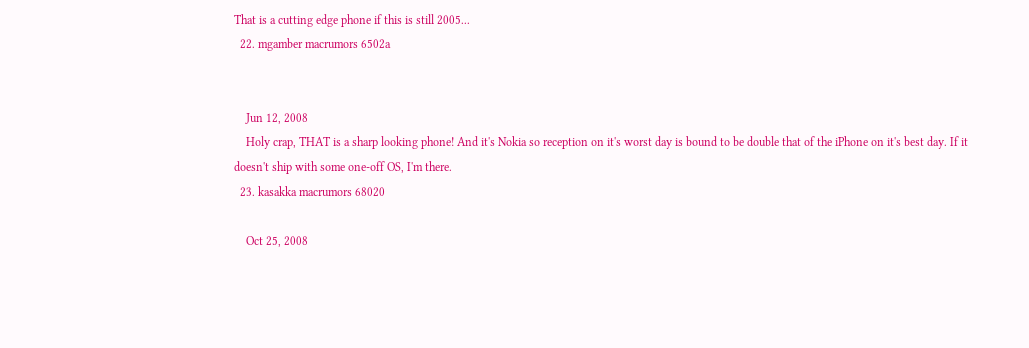That is a cutting edge phone if this is still 2005...
  22. mgamber macrumors 6502a


    Jun 12, 2008
    Holy crap, THAT is a sharp looking phone! And it's Nokia so reception on it's worst day is bound to be double that of the iPhone on it's best day. If it doesn't ship with some one-off OS, I'm there.
  23. kasakka macrumors 68020

    Oct 25, 2008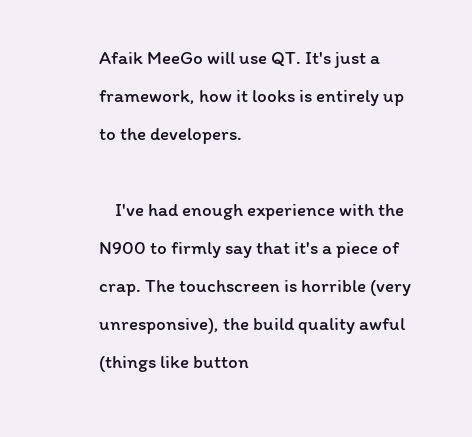Afaik MeeGo will use QT. It's just a framework, how it looks is entirely up to the developers.

    I've had enough experience with the N900 to firmly say that it's a piece of crap. The touchscreen is horrible (very unresponsive), the build quality awful (things like button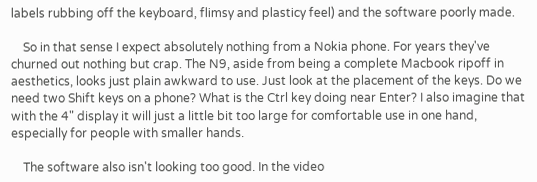labels rubbing off the keyboard, flimsy and plasticy feel) and the software poorly made.

    So in that sense I expect absolutely nothing from a Nokia phone. For years they've churned out nothing but crap. The N9, aside from being a complete Macbook ripoff in aesthetics, looks just plain awkward to use. Just look at the placement of the keys. Do we need two Shift keys on a phone? What is the Ctrl key doing near Enter? I also imagine that with the 4" display it will just a little bit too large for comfortable use in one hand, especially for people with smaller hands.

    The software also isn't looking too good. In the video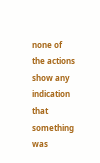none of the actions show any indication that something was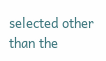selected other than the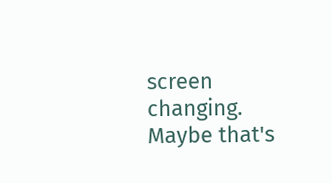screen changing. Maybe that's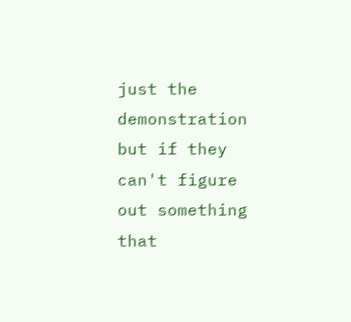just the demonstration but if they can't figure out something that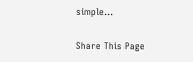simple...

Share This Page